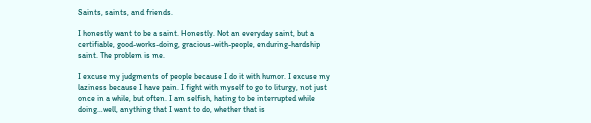Saints, saints, and friends.

I honestly want to be a saint. Honestly. Not an everyday saint, but a certifiable, good-works-doing, gracious-with-people, enduring-hardship saint. The problem is me.

I excuse my judgments of people because I do it with humor. I excuse my laziness because I have pain. I fight with myself to go to liturgy, not just once in a while, but often. I am selfish, hating to be interrupted while doing…well, anything that I want to do, whether that is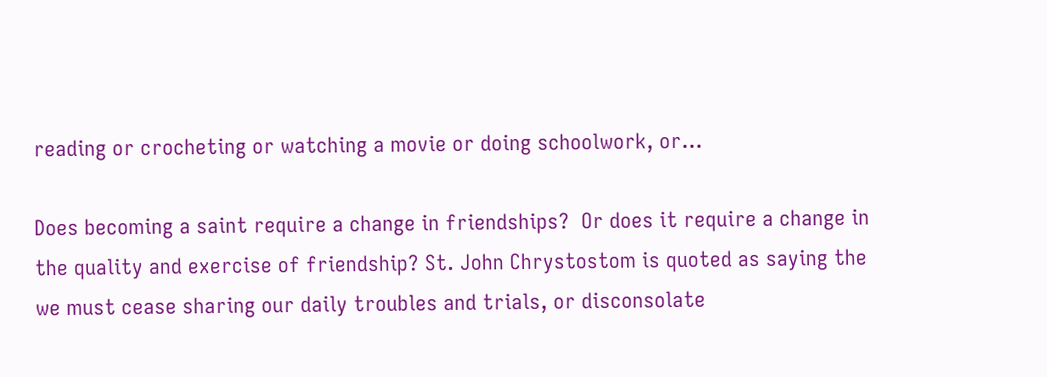reading or crocheting or watching a movie or doing schoolwork, or…

Does becoming a saint require a change in friendships?  Or does it require a change in the quality and exercise of friendship? St. John Chrystostom is quoted as saying the we must cease sharing our daily troubles and trials, or disconsolate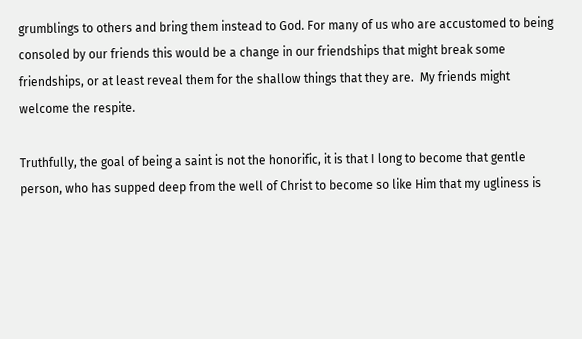grumblings to others and bring them instead to God. For many of us who are accustomed to being consoled by our friends this would be a change in our friendships that might break some friendships, or at least reveal them for the shallow things that they are.  My friends might welcome the respite.

Truthfully, the goal of being a saint is not the honorific, it is that I long to become that gentle person, who has supped deep from the well of Christ to become so like Him that my ugliness is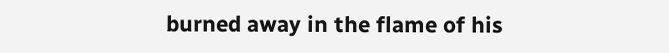burned away in the flame of his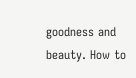goodness and beauty. How to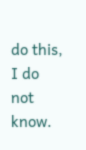do this, I do not know.